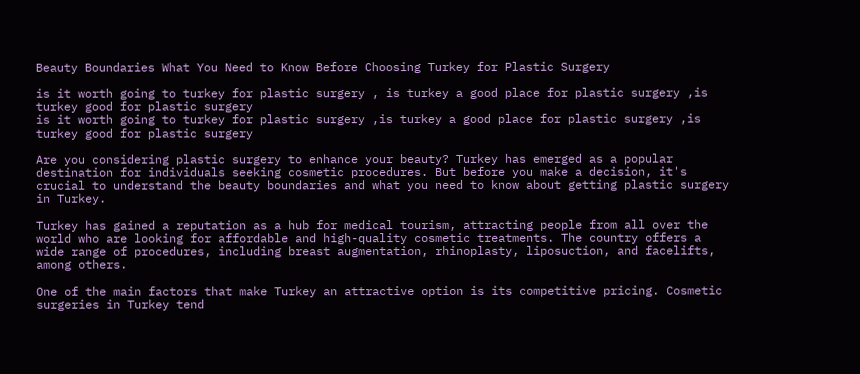Beauty Boundaries What You Need to Know Before Choosing Turkey for Plastic Surgery

is it worth going to turkey for plastic surgery , is turkey a good place for plastic surgery ,is turkey good for plastic surgery
is it worth going to turkey for plastic surgery ,is turkey a good place for plastic surgery ,is turkey good for plastic surgery

Are you considering plastic surgery to enhance your beauty? Turkey has emerged as a popular destination for individuals seeking cosmetic procedures. But before you make a decision, it's crucial to understand the beauty boundaries and what you need to know about getting plastic surgery in Turkey.

Turkey has gained a reputation as a hub for medical tourism, attracting people from all over the world who are looking for affordable and high-quality cosmetic treatments. The country offers a wide range of procedures, including breast augmentation, rhinoplasty, liposuction, and facelifts, among others.

One of the main factors that make Turkey an attractive option is its competitive pricing. Cosmetic surgeries in Turkey tend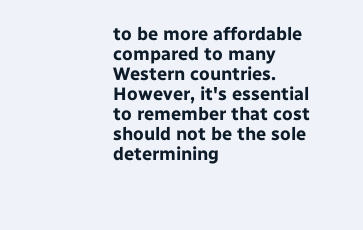to be more affordable compared to many Western countries. However, it's essential to remember that cost should not be the sole determining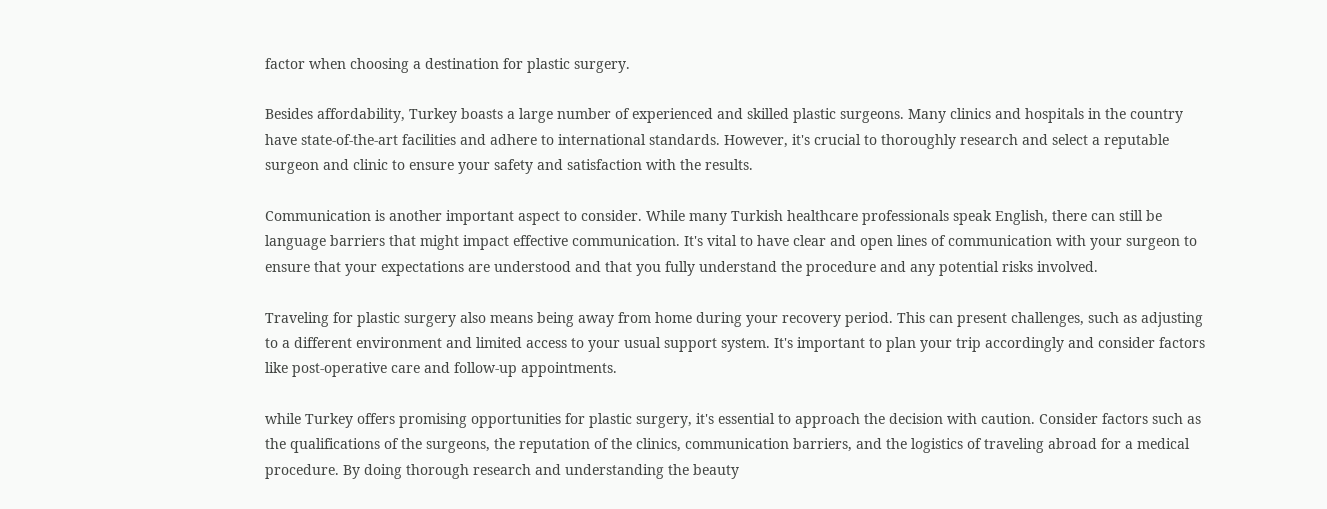factor when choosing a destination for plastic surgery.

Besides affordability, Turkey boasts a large number of experienced and skilled plastic surgeons. Many clinics and hospitals in the country have state-of-the-art facilities and adhere to international standards. However, it's crucial to thoroughly research and select a reputable surgeon and clinic to ensure your safety and satisfaction with the results.

Communication is another important aspect to consider. While many Turkish healthcare professionals speak English, there can still be language barriers that might impact effective communication. It's vital to have clear and open lines of communication with your surgeon to ensure that your expectations are understood and that you fully understand the procedure and any potential risks involved.

Traveling for plastic surgery also means being away from home during your recovery period. This can present challenges, such as adjusting to a different environment and limited access to your usual support system. It's important to plan your trip accordingly and consider factors like post-operative care and follow-up appointments.

while Turkey offers promising opportunities for plastic surgery, it's essential to approach the decision with caution. Consider factors such as the qualifications of the surgeons, the reputation of the clinics, communication barriers, and the logistics of traveling abroad for a medical procedure. By doing thorough research and understanding the beauty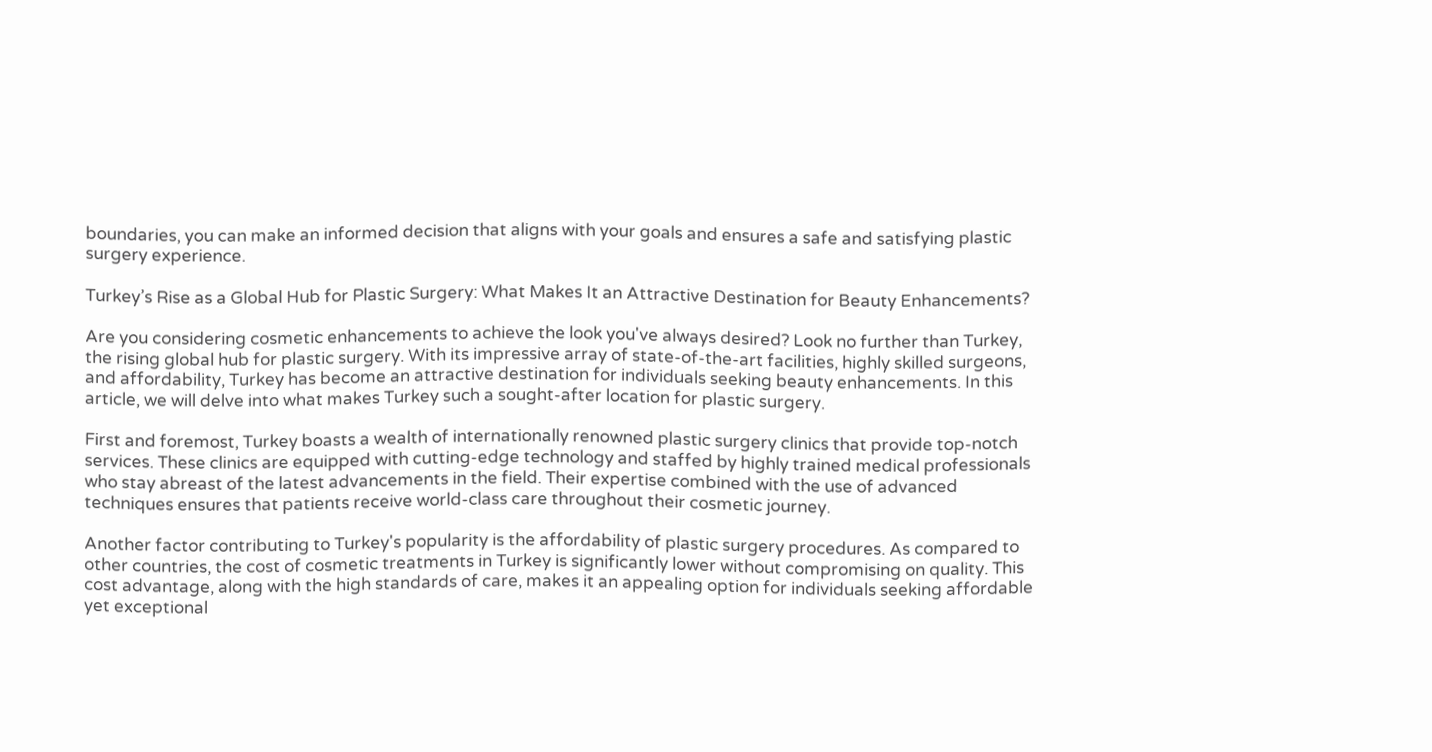boundaries, you can make an informed decision that aligns with your goals and ensures a safe and satisfying plastic surgery experience.

Turkey’s Rise as a Global Hub for Plastic Surgery: What Makes It an Attractive Destination for Beauty Enhancements?

Are you considering cosmetic enhancements to achieve the look you've always desired? Look no further than Turkey, the rising global hub for plastic surgery. With its impressive array of state-of-the-art facilities, highly skilled surgeons, and affordability, Turkey has become an attractive destination for individuals seeking beauty enhancements. In this article, we will delve into what makes Turkey such a sought-after location for plastic surgery.

First and foremost, Turkey boasts a wealth of internationally renowned plastic surgery clinics that provide top-notch services. These clinics are equipped with cutting-edge technology and staffed by highly trained medical professionals who stay abreast of the latest advancements in the field. Their expertise combined with the use of advanced techniques ensures that patients receive world-class care throughout their cosmetic journey.

Another factor contributing to Turkey's popularity is the affordability of plastic surgery procedures. As compared to other countries, the cost of cosmetic treatments in Turkey is significantly lower without compromising on quality. This cost advantage, along with the high standards of care, makes it an appealing option for individuals seeking affordable yet exceptional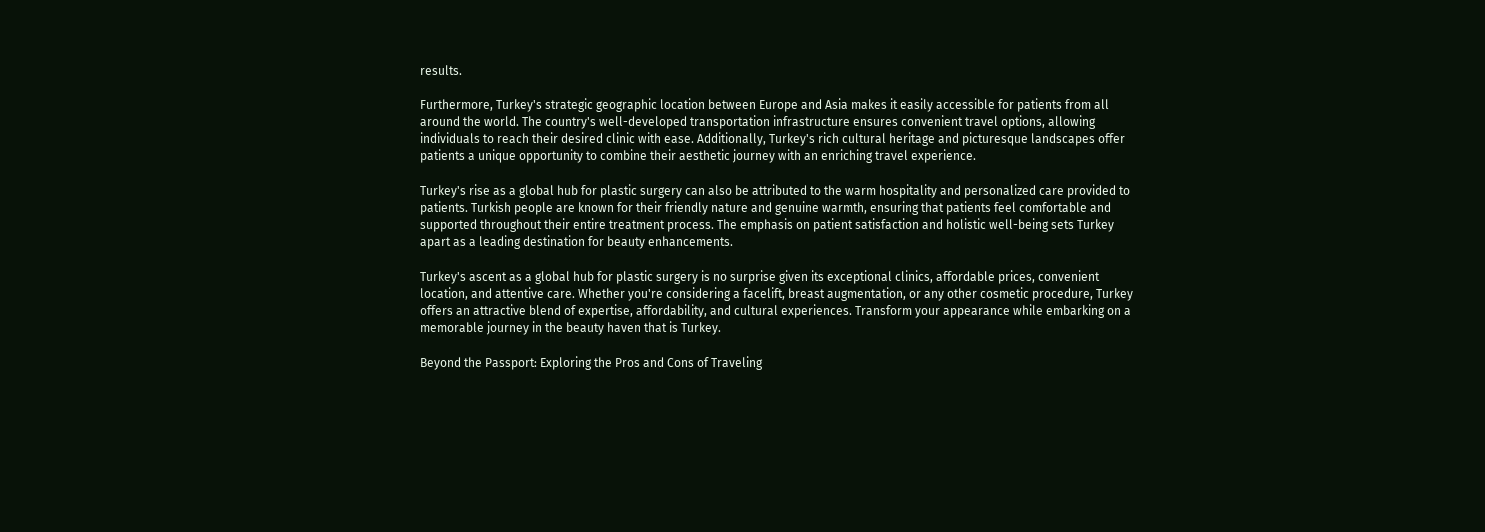results.

Furthermore, Turkey's strategic geographic location between Europe and Asia makes it easily accessible for patients from all around the world. The country's well-developed transportation infrastructure ensures convenient travel options, allowing individuals to reach their desired clinic with ease. Additionally, Turkey's rich cultural heritage and picturesque landscapes offer patients a unique opportunity to combine their aesthetic journey with an enriching travel experience.

Turkey's rise as a global hub for plastic surgery can also be attributed to the warm hospitality and personalized care provided to patients. Turkish people are known for their friendly nature and genuine warmth, ensuring that patients feel comfortable and supported throughout their entire treatment process. The emphasis on patient satisfaction and holistic well-being sets Turkey apart as a leading destination for beauty enhancements.

Turkey's ascent as a global hub for plastic surgery is no surprise given its exceptional clinics, affordable prices, convenient location, and attentive care. Whether you're considering a facelift, breast augmentation, or any other cosmetic procedure, Turkey offers an attractive blend of expertise, affordability, and cultural experiences. Transform your appearance while embarking on a memorable journey in the beauty haven that is Turkey.

Beyond the Passport: Exploring the Pros and Cons of Traveling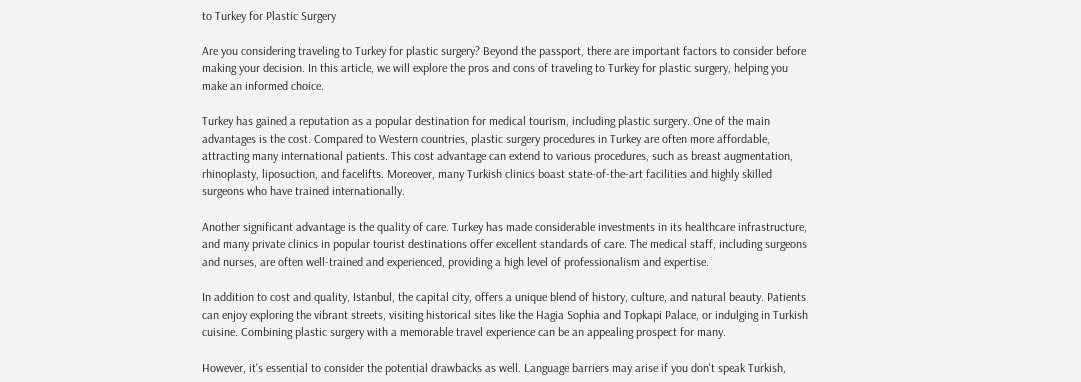to Turkey for Plastic Surgery

Are you considering traveling to Turkey for plastic surgery? Beyond the passport, there are important factors to consider before making your decision. In this article, we will explore the pros and cons of traveling to Turkey for plastic surgery, helping you make an informed choice.

Turkey has gained a reputation as a popular destination for medical tourism, including plastic surgery. One of the main advantages is the cost. Compared to Western countries, plastic surgery procedures in Turkey are often more affordable, attracting many international patients. This cost advantage can extend to various procedures, such as breast augmentation, rhinoplasty, liposuction, and facelifts. Moreover, many Turkish clinics boast state-of-the-art facilities and highly skilled surgeons who have trained internationally.

Another significant advantage is the quality of care. Turkey has made considerable investments in its healthcare infrastructure, and many private clinics in popular tourist destinations offer excellent standards of care. The medical staff, including surgeons and nurses, are often well-trained and experienced, providing a high level of professionalism and expertise.

In addition to cost and quality, Istanbul, the capital city, offers a unique blend of history, culture, and natural beauty. Patients can enjoy exploring the vibrant streets, visiting historical sites like the Hagia Sophia and Topkapi Palace, or indulging in Turkish cuisine. Combining plastic surgery with a memorable travel experience can be an appealing prospect for many.

However, it's essential to consider the potential drawbacks as well. Language barriers may arise if you don't speak Turkish,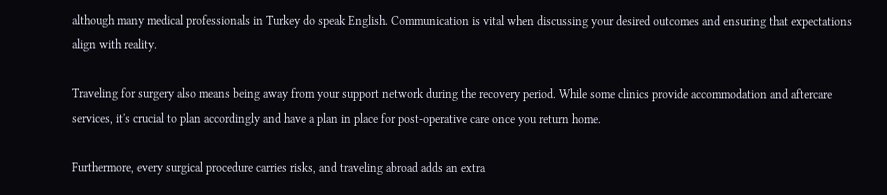although many medical professionals in Turkey do speak English. Communication is vital when discussing your desired outcomes and ensuring that expectations align with reality.

Traveling for surgery also means being away from your support network during the recovery period. While some clinics provide accommodation and aftercare services, it's crucial to plan accordingly and have a plan in place for post-operative care once you return home.

Furthermore, every surgical procedure carries risks, and traveling abroad adds an extra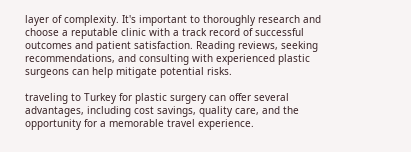layer of complexity. It's important to thoroughly research and choose a reputable clinic with a track record of successful outcomes and patient satisfaction. Reading reviews, seeking recommendations, and consulting with experienced plastic surgeons can help mitigate potential risks.

traveling to Turkey for plastic surgery can offer several advantages, including cost savings, quality care, and the opportunity for a memorable travel experience.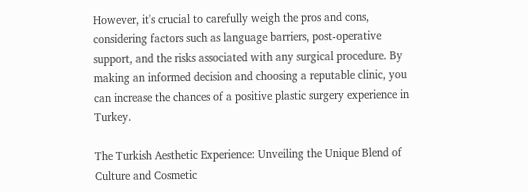However, it's crucial to carefully weigh the pros and cons, considering factors such as language barriers, post-operative support, and the risks associated with any surgical procedure. By making an informed decision and choosing a reputable clinic, you can increase the chances of a positive plastic surgery experience in Turkey.

The Turkish Aesthetic Experience: Unveiling the Unique Blend of Culture and Cosmetic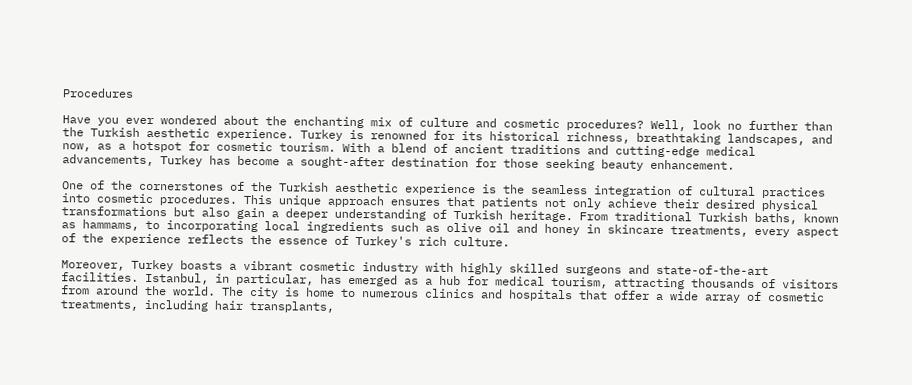Procedures

Have you ever wondered about the enchanting mix of culture and cosmetic procedures? Well, look no further than the Turkish aesthetic experience. Turkey is renowned for its historical richness, breathtaking landscapes, and now, as a hotspot for cosmetic tourism. With a blend of ancient traditions and cutting-edge medical advancements, Turkey has become a sought-after destination for those seeking beauty enhancement.

One of the cornerstones of the Turkish aesthetic experience is the seamless integration of cultural practices into cosmetic procedures. This unique approach ensures that patients not only achieve their desired physical transformations but also gain a deeper understanding of Turkish heritage. From traditional Turkish baths, known as hammams, to incorporating local ingredients such as olive oil and honey in skincare treatments, every aspect of the experience reflects the essence of Turkey's rich culture.

Moreover, Turkey boasts a vibrant cosmetic industry with highly skilled surgeons and state-of-the-art facilities. Istanbul, in particular, has emerged as a hub for medical tourism, attracting thousands of visitors from around the world. The city is home to numerous clinics and hospitals that offer a wide array of cosmetic treatments, including hair transplants,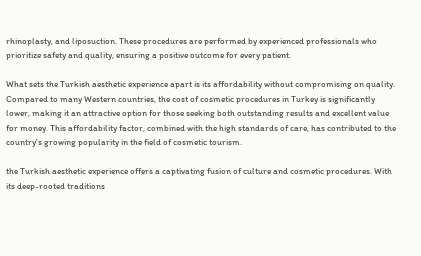rhinoplasty, and liposuction. These procedures are performed by experienced professionals who prioritize safety and quality, ensuring a positive outcome for every patient.

What sets the Turkish aesthetic experience apart is its affordability without compromising on quality. Compared to many Western countries, the cost of cosmetic procedures in Turkey is significantly lower, making it an attractive option for those seeking both outstanding results and excellent value for money. This affordability factor, combined with the high standards of care, has contributed to the country's growing popularity in the field of cosmetic tourism.

the Turkish aesthetic experience offers a captivating fusion of culture and cosmetic procedures. With its deep-rooted traditions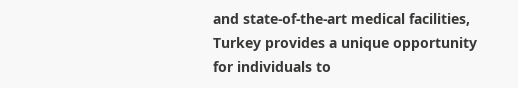and state-of-the-art medical facilities, Turkey provides a unique opportunity for individuals to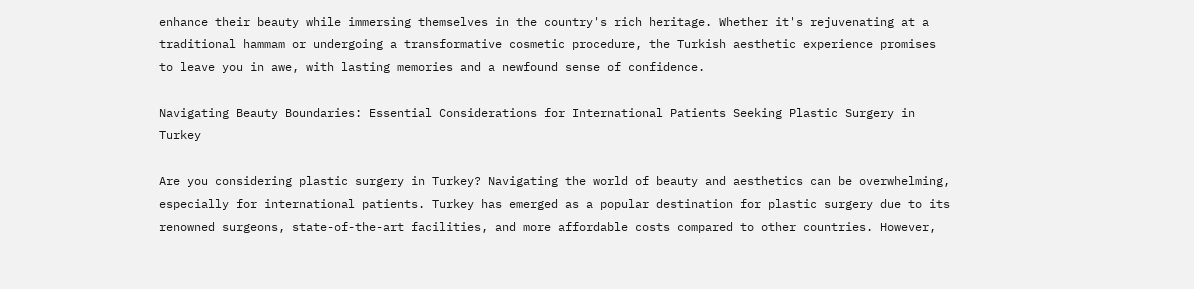enhance their beauty while immersing themselves in the country's rich heritage. Whether it's rejuvenating at a traditional hammam or undergoing a transformative cosmetic procedure, the Turkish aesthetic experience promises to leave you in awe, with lasting memories and a newfound sense of confidence.

Navigating Beauty Boundaries: Essential Considerations for International Patients Seeking Plastic Surgery in Turkey

Are you considering plastic surgery in Turkey? Navigating the world of beauty and aesthetics can be overwhelming, especially for international patients. Turkey has emerged as a popular destination for plastic surgery due to its renowned surgeons, state-of-the-art facilities, and more affordable costs compared to other countries. However,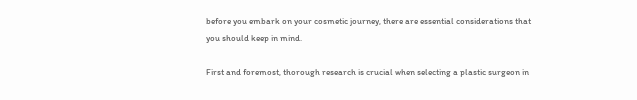before you embark on your cosmetic journey, there are essential considerations that you should keep in mind.

First and foremost, thorough research is crucial when selecting a plastic surgeon in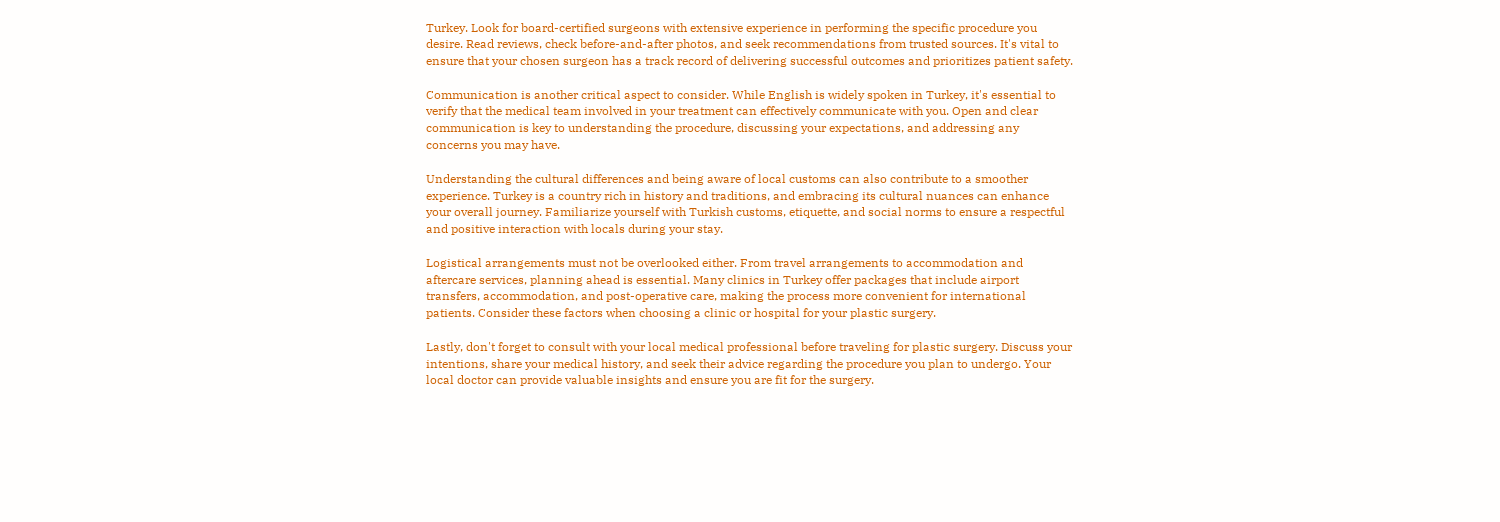Turkey. Look for board-certified surgeons with extensive experience in performing the specific procedure you desire. Read reviews, check before-and-after photos, and seek recommendations from trusted sources. It's vital to ensure that your chosen surgeon has a track record of delivering successful outcomes and prioritizes patient safety.

Communication is another critical aspect to consider. While English is widely spoken in Turkey, it's essential to verify that the medical team involved in your treatment can effectively communicate with you. Open and clear communication is key to understanding the procedure, discussing your expectations, and addressing any concerns you may have.

Understanding the cultural differences and being aware of local customs can also contribute to a smoother experience. Turkey is a country rich in history and traditions, and embracing its cultural nuances can enhance your overall journey. Familiarize yourself with Turkish customs, etiquette, and social norms to ensure a respectful and positive interaction with locals during your stay.

Logistical arrangements must not be overlooked either. From travel arrangements to accommodation and aftercare services, planning ahead is essential. Many clinics in Turkey offer packages that include airport transfers, accommodation, and post-operative care, making the process more convenient for international patients. Consider these factors when choosing a clinic or hospital for your plastic surgery.

Lastly, don't forget to consult with your local medical professional before traveling for plastic surgery. Discuss your intentions, share your medical history, and seek their advice regarding the procedure you plan to undergo. Your local doctor can provide valuable insights and ensure you are fit for the surgery.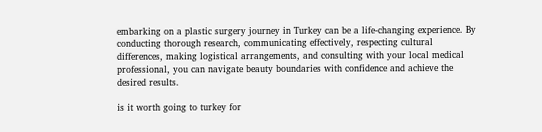embarking on a plastic surgery journey in Turkey can be a life-changing experience. By conducting thorough research, communicating effectively, respecting cultural differences, making logistical arrangements, and consulting with your local medical professional, you can navigate beauty boundaries with confidence and achieve the desired results.

is it worth going to turkey for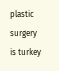plastic surgery
is turkey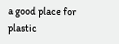a good place for plastic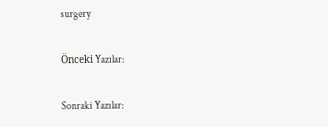surgery

Önceki Yazılar:

Sonraki Yazılar: